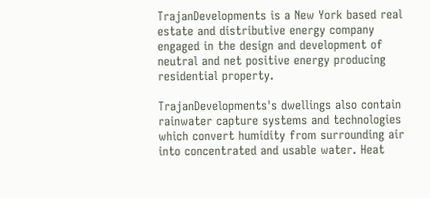TrajanDevelopments is a New York based real estate and distributive energy company engaged in the design and development of neutral and net positive energy producing residential property.

TrajanDevelopments's dwellings also contain rainwater capture systems and technologies which convert humidity from surrounding air into concentrated and usable water. Heat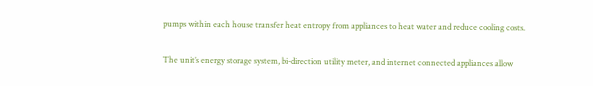pumps within each house transfer heat entropy from appliances to heat water and reduce cooling costs.

The unit’s energy storage system, bi-direction utility meter, and internet connected appliances allow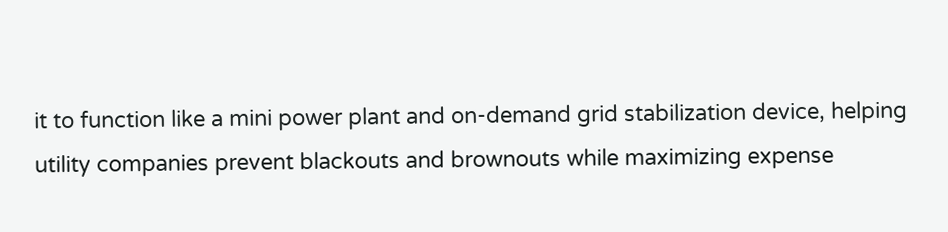it to function like a mini power plant and on-demand grid stabilization device, helping utility companies prevent blackouts and brownouts while maximizing expense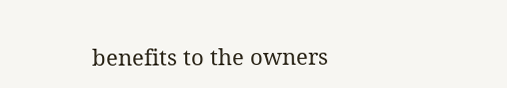benefits to the owners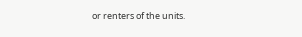or renters of the units.